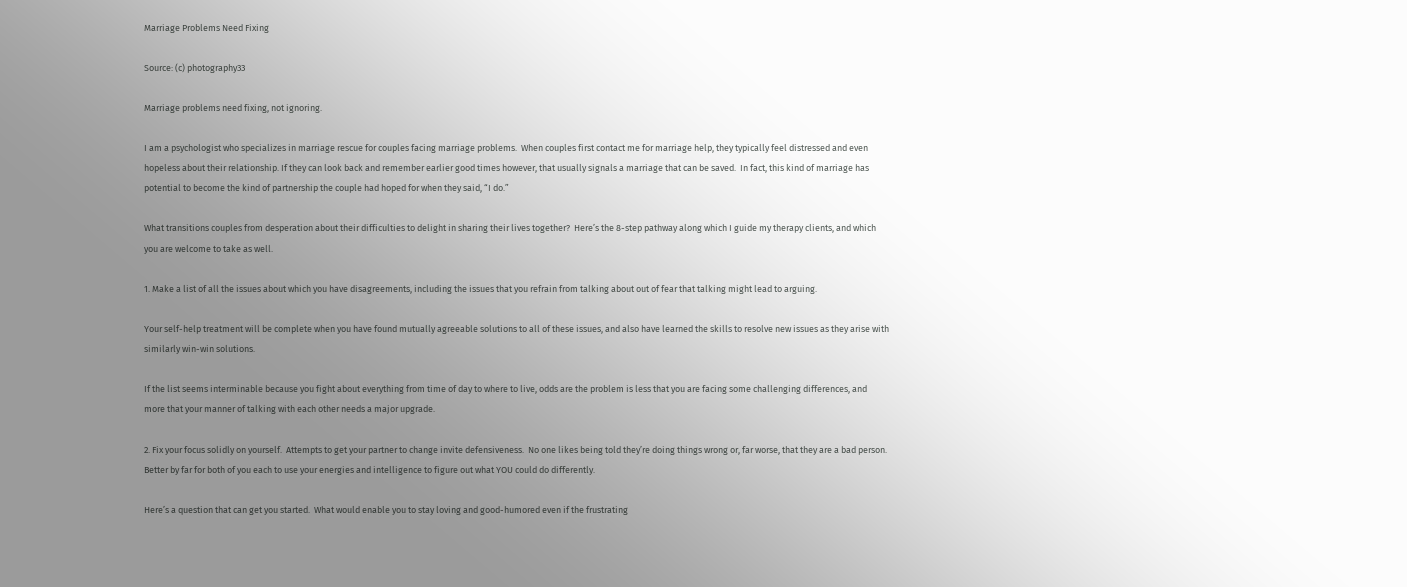Marriage Problems Need Fixing

Source: (c) photography33

Marriage problems need fixing, not ignoring.

I am a psychologist who specializes in marriage rescue for couples facing marriage problems.  When couples first contact me for marriage help, they typically feel distressed and even hopeless about their relationship. If they can look back and remember earlier good times however, that usually signals a marriage that can be saved.  In fact, this kind of marriage has potential to become the kind of partnership the couple had hoped for when they said, “I do.”

What transitions couples from desperation about their difficulties to delight in sharing their lives together?  Here’s the 8-step pathway along which I guide my therapy clients, and which you are welcome to take as well.

1. Make a list of all the issues about which you have disagreements, including the issues that you refrain from talking about out of fear that talking might lead to arguing.

Your self-help treatment will be complete when you have found mutually agreeable solutions to all of these issues, and also have learned the skills to resolve new issues as they arise with similarly win-win solutions.

If the list seems interminable because you fight about everything from time of day to where to live, odds are the problem is less that you are facing some challenging differences, and more that your manner of talking with each other needs a major upgrade.

2. Fix your focus solidly on yourself.  Attempts to get your partner to change invite defensiveness.  No one likes being told they’re doing things wrong or, far worse, that they are a bad person.   Better by far for both of you each to use your energies and intelligence to figure out what YOU could do differently.

Here’s a question that can get you started.  What would enable you to stay loving and good-humored even if the frustrating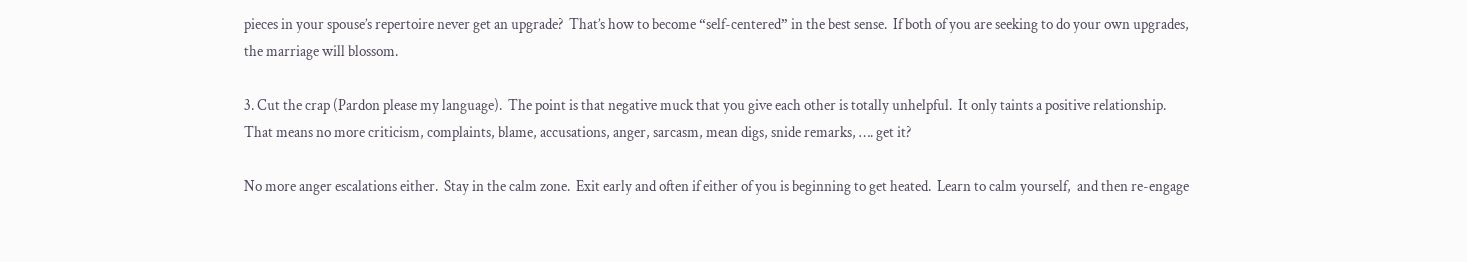pieces in your spouse’s repertoire never get an upgrade?  That’s how to become “self-centered” in the best sense.  If both of you are seeking to do your own upgrades, the marriage will blossom.

3. Cut the crap (Pardon please my language).  The point is that negative muck that you give each other is totally unhelpful.  It only taints a positive relationship.  That means no more criticism, complaints, blame, accusations, anger, sarcasm, mean digs, snide remarks, …. get it?

No more anger escalations either.  Stay in the calm zone.  Exit early and often if either of you is beginning to get heated.  Learn to calm yourself,  and then re-engage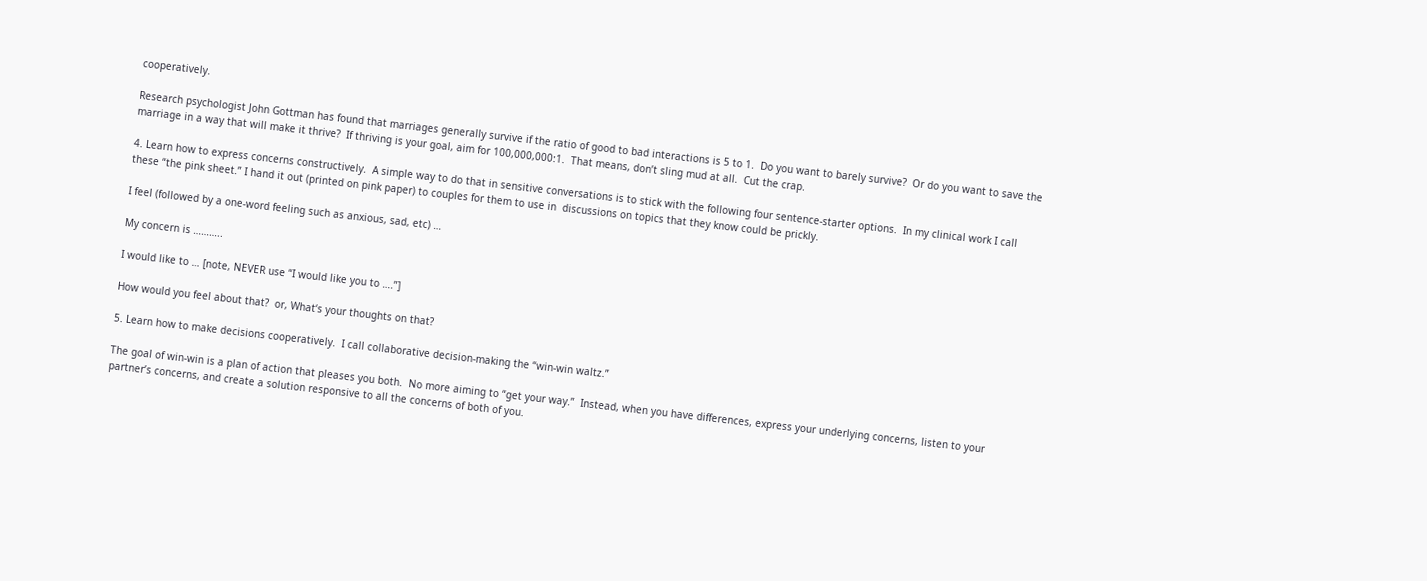cooperatively.

Research psychologist John Gottman has found that marriages generally survive if the ratio of good to bad interactions is 5 to 1.  Do you want to barely survive?  Or do you want to save the marriage in a way that will make it thrive?  If thriving is your goal, aim for 100,000,000:1.  That means, don’t sling mud at all.  Cut the crap.

4. Learn how to express concerns constructively.  A simple way to do that in sensitive conversations is to stick with the following four sentence-starter options.  In my clinical work I call these “the pink sheet.” I hand it out (printed on pink paper) to couples for them to use in  discussions on topics that they know could be prickly.

I feel (followed by a one-word feeling such as anxious, sad, etc) …

My concern is ………..

I would like to … [note, NEVER use “I would like you to ….”]

How would you feel about that?  or, What‘s your thoughts on that?

5. Learn how to make decisions cooperatively.  I call collaborative decision-making the “win-win waltz.”

The goal of win-win is a plan of action that pleases you both.  No more aiming to “get your way.”  Instead, when you have differences, express your underlying concerns, listen to your partner’s concerns, and create a solution responsive to all the concerns of both of you.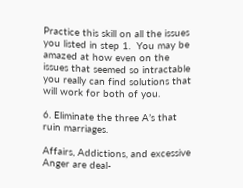Practice this skill on all the issues you listed in step 1.  You may be amazed at how even on the issues that seemed so intractable you really can find solutions that will work for both of you.

6. Eliminate the three A’s that ruin marriages.

Affairs, Addictions, and excessive Anger are deal-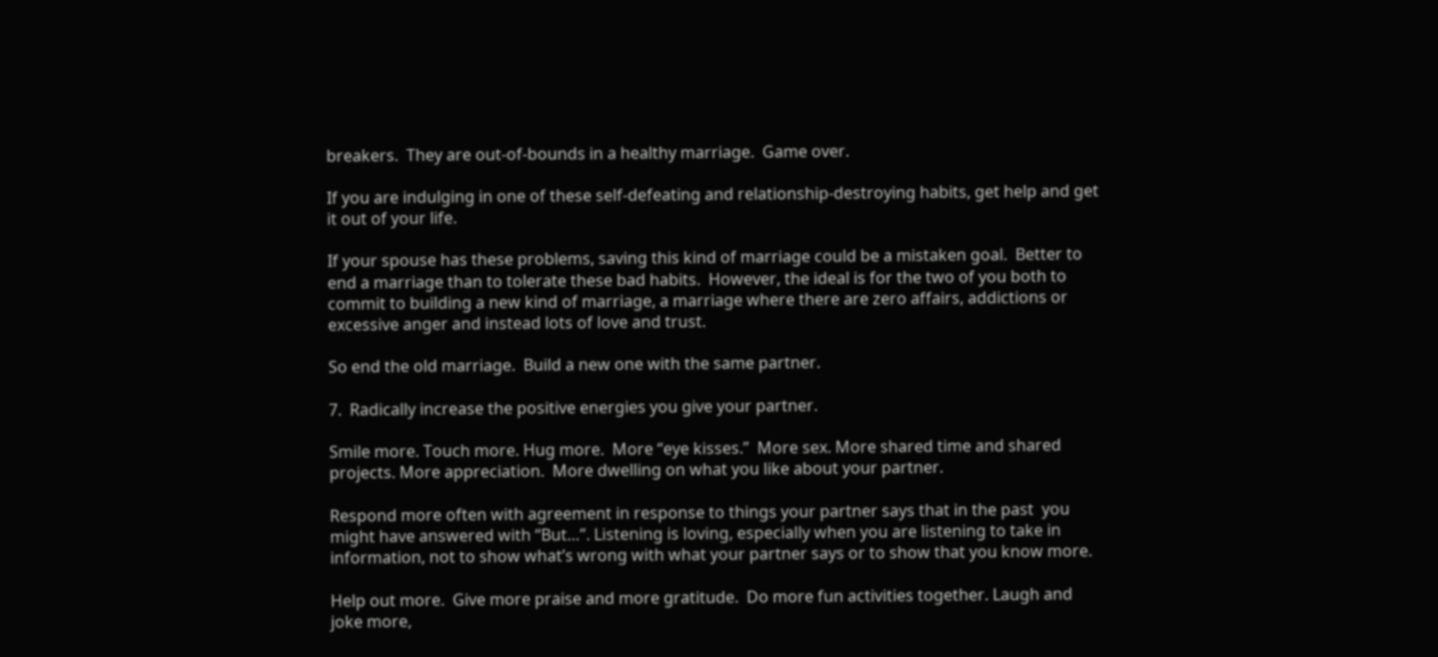breakers.  They are out-of-bounds in a healthy marriage.  Game over.

If you are indulging in one of these self-defeating and relationship-destroying habits, get help and get it out of your life.

If your spouse has these problems, saving this kind of marriage could be a mistaken goal.  Better to end a marriage than to tolerate these bad habits.  However, the ideal is for the two of you both to commit to building a new kind of marriage, a marriage where there are zero affairs, addictions or excessive anger and instead lots of love and trust.

So end the old marriage.  Build a new one with the same partner.

7.  Radically increase the positive energies you give your partner.

Smile more. Touch more. Hug more.  More “eye kisses.”  More sex. More shared time and shared projects. More appreciation.  More dwelling on what you like about your partner.

Respond more often with agreement in response to things your partner says that in the past  you might have answered with “But…”. Listening is loving, especially when you are listening to take in information, not to show what’s wrong with what your partner says or to show that you know more.

Help out more.  Give more praise and more gratitude.  Do more fun activities together. Laugh and joke more,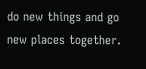do new things and go new places together.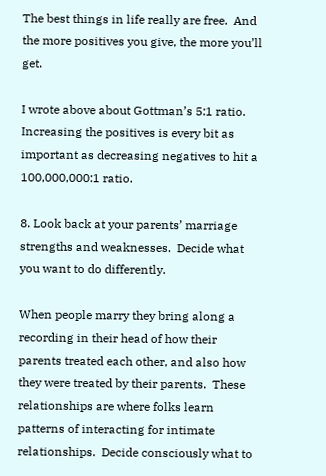The best things in life really are free.  And the more positives you give, the more you’ll get.

I wrote above about Gottman’s 5:1 ratio.  Increasing the positives is every bit as important as decreasing negatives to hit a 100,000,000:1 ratio.

8. Look back at your parents’ marriage strengths and weaknesses.  Decide what you want to do differently.

When people marry they bring along a recording in their head of how their parents treated each other, and also how they were treated by their parents.  These relationships are where folks learn patterns of interacting for intimate relationships.  Decide consciously what to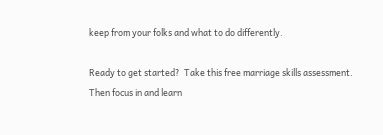keep from your folks and what to do differently.

Ready to get started?  Take this free marriage skills assessment. Then focus in and learn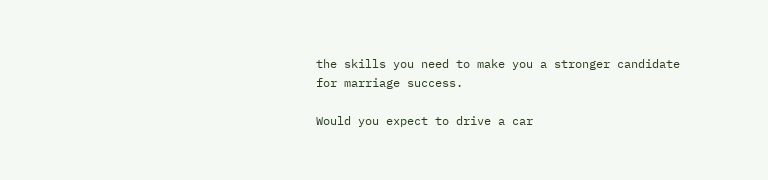the skills you need to make you a stronger candidate for marriage success.

Would you expect to drive a car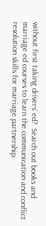without first taking drivers’ ed?  Search out books and marriage ed courses to learn the communication and conflict resolution skills for marriage partnership.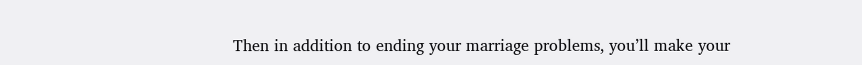Then in addition to ending your marriage problems, you’ll make your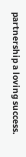partnership a loving success.